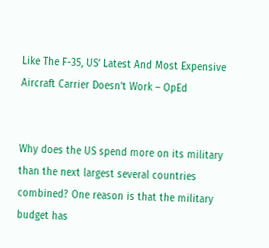Like The F-35, US’ Latest And Most Expensive Aircraft Carrier Doesn’t Work – OpEd


Why does the US spend more on its military than the next largest several countries combined? One reason is that the military budget has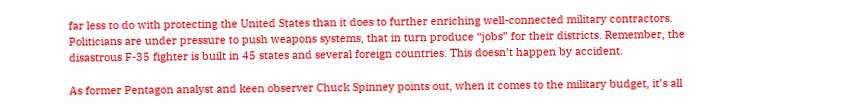far less to do with protecting the United States than it does to further enriching well-connected military contractors. Politicians are under pressure to push weapons systems, that in turn produce “jobs” for their districts. Remember, the disastrous F-35 fighter is built in 45 states and several foreign countries. This doesn’t happen by accident.

As former Pentagon analyst and keen observer Chuck Spinney points out, when it comes to the military budget, it’s all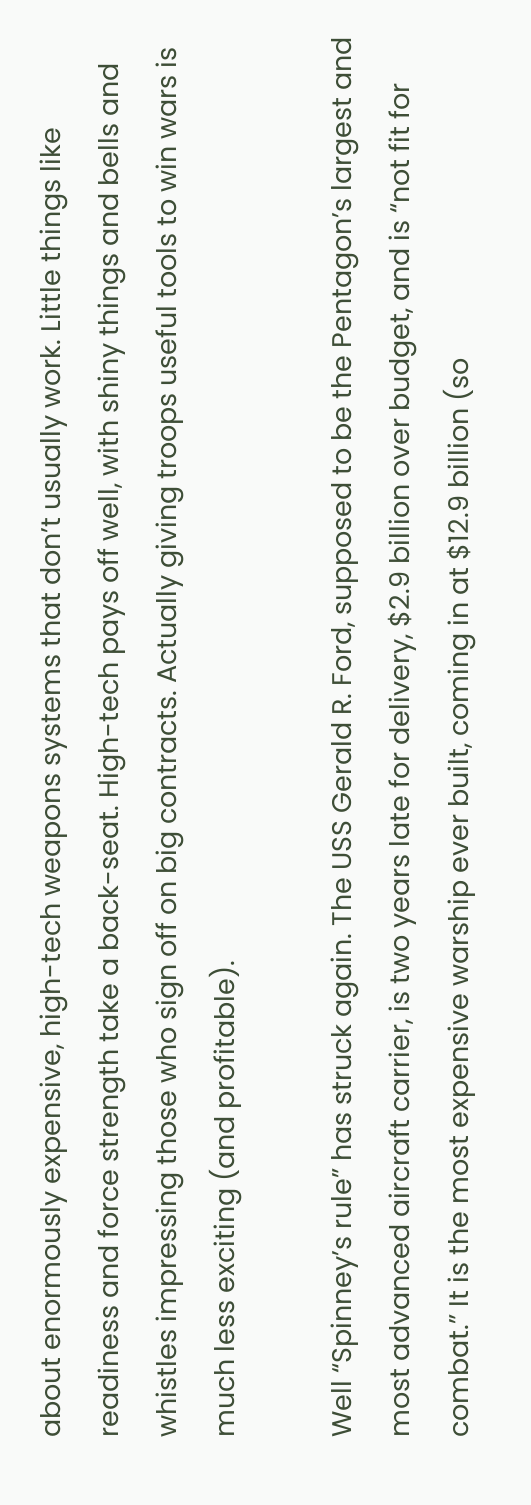about enormously expensive, high-tech weapons systems that don’t usually work. Little things like readiness and force strength take a back-seat. High-tech pays off well, with shiny things and bells and whistles impressing those who sign off on big contracts. Actually giving troops useful tools to win wars is much less exciting (and profitable).

Well “Spinney’s rule” has struck again. The USS Gerald R. Ford, supposed to be the Pentagon’s largest and most advanced aircraft carrier, is two years late for delivery, $2.9 billion over budget, and is “not fit for combat.” It is the most expensive warship ever built, coming in at $12.9 billion (so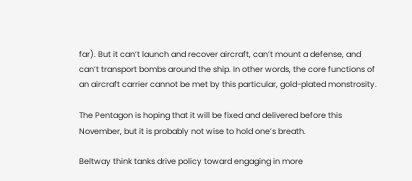far). But it can’t launch and recover aircraft, can’t mount a defense, and can’t transport bombs around the ship. In other words, the core functions of an aircraft carrier cannot be met by this particular, gold-plated monstrosity.

The Pentagon is hoping that it will be fixed and delivered before this November, but it is probably not wise to hold one’s breath.

Beltway think tanks drive policy toward engaging in more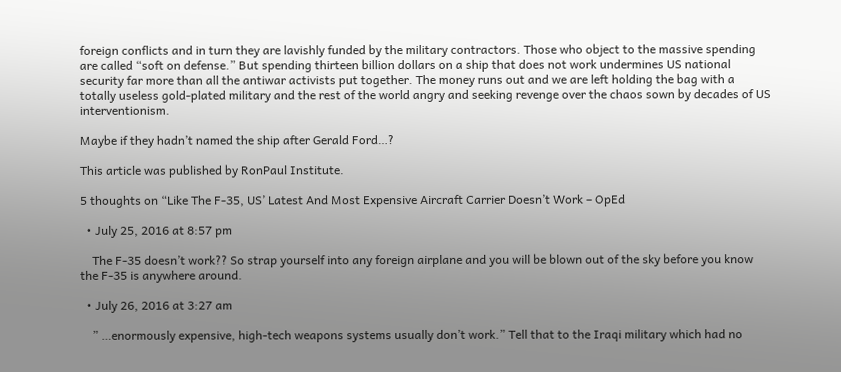foreign conflicts and in turn they are lavishly funded by the military contractors. Those who object to the massive spending are called “soft on defense.” But spending thirteen billion dollars on a ship that does not work undermines US national security far more than all the antiwar activists put together. The money runs out and we are left holding the bag with a totally useless gold-plated military and the rest of the world angry and seeking revenge over the chaos sown by decades of US interventionism.

Maybe if they hadn’t named the ship after Gerald Ford…?

This article was published by RonPaul Institute.

5 thoughts on “Like The F-35, US’ Latest And Most Expensive Aircraft Carrier Doesn’t Work – OpEd

  • July 25, 2016 at 8:57 pm

    The F-35 doesn’t work?? So strap yourself into any foreign airplane and you will be blown out of the sky before you know the F-35 is anywhere around.

  • July 26, 2016 at 3:27 am

    ” …enormously expensive, high-tech weapons systems usually don’t work.” Tell that to the Iraqi military which had no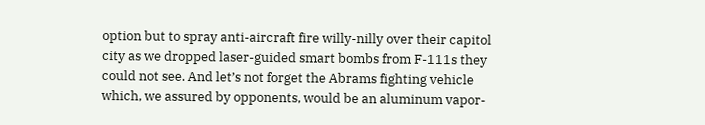option but to spray anti-aircraft fire willy-nilly over their capitol city as we dropped laser-guided smart bombs from F-111s they could not see. And let’s not forget the Abrams fighting vehicle which, we assured by opponents, would be an aluminum vapor-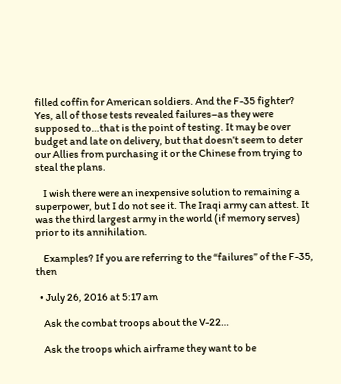filled coffin for American soldiers. And the F-35 fighter? Yes, all of those tests revealed failures–as they were supposed to…that is the point of testing. It may be over budget and late on delivery, but that doesn’t seem to deter our Allies from purchasing it or the Chinese from trying to steal the plans.

    I wish there were an inexpensive solution to remaining a superpower, but I do not see it. The Iraqi army can attest. It was the third largest army in the world (if memory serves) prior to its annihilation.

    Examples? If you are referring to the “failures” of the F-35, then

  • July 26, 2016 at 5:17 am

    Ask the combat troops about the V-22…

    Ask the troops which airframe they want to be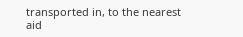transported in, to the nearest aid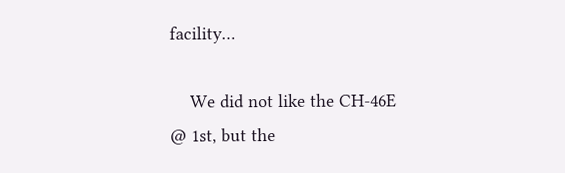facility…

    We did not like the CH-46E @ 1st, but the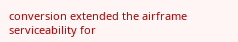conversion extended the airframe serviceability for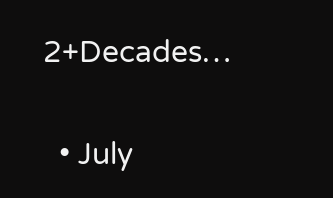2+Decades…

  • July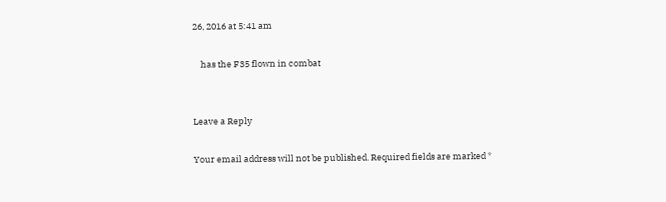26, 2016 at 5:41 am

    has the F35 flown in combat


Leave a Reply

Your email address will not be published. Required fields are marked *